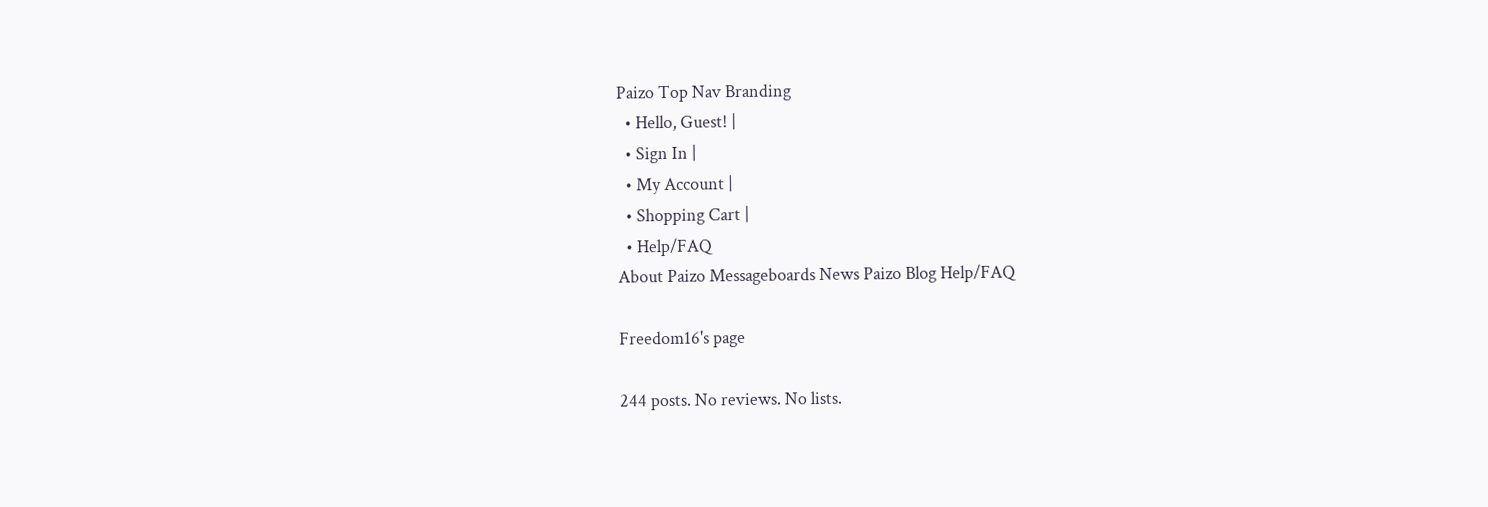Paizo Top Nav Branding
  • Hello, Guest! |
  • Sign In |
  • My Account |
  • Shopping Cart |
  • Help/FAQ
About Paizo Messageboards News Paizo Blog Help/FAQ

Freedom16's page

244 posts. No reviews. No lists.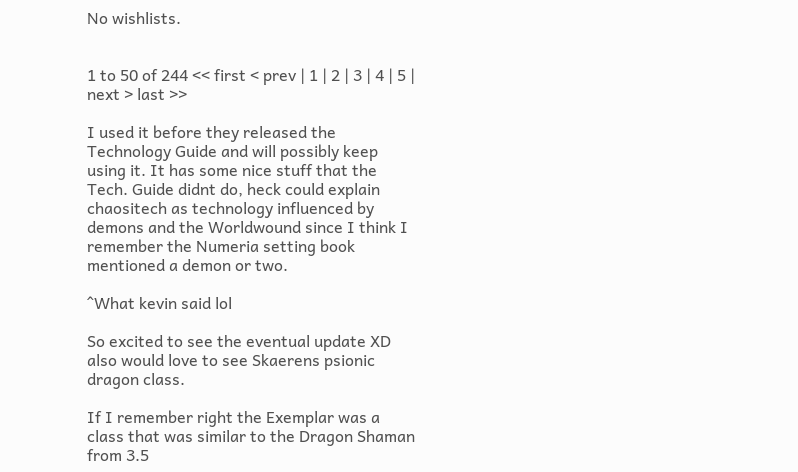No wishlists.


1 to 50 of 244 << first < prev | 1 | 2 | 3 | 4 | 5 | next > last >>

I used it before they released the Technology Guide and will possibly keep using it. It has some nice stuff that the Tech. Guide didnt do, heck could explain chaositech as technology influenced by demons and the Worldwound since I think I remember the Numeria setting book mentioned a demon or two.

^What kevin said lol

So excited to see the eventual update XD also would love to see Skaerens psionic dragon class.

If I remember right the Exemplar was a class that was similar to the Dragon Shaman from 3.5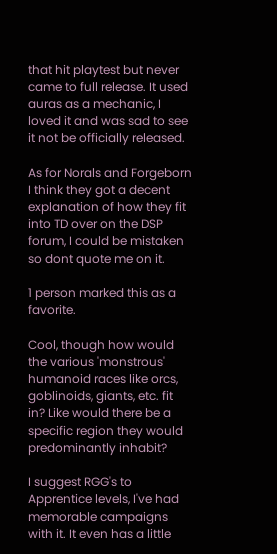that hit playtest but never came to full release. It used auras as a mechanic, I loved it and was sad to see it not be officially released.

As for Norals and Forgeborn I think they got a decent explanation of how they fit into TD over on the DSP forum, I could be mistaken so dont quote me on it.

1 person marked this as a favorite.

Cool, though how would the various 'monstrous' humanoid races like orcs, goblinoids, giants, etc. fit in? Like would there be a specific region they would predominantly inhabit?

I suggest RGG's to Apprentice levels, I've had memorable campaigns with it. It even has a little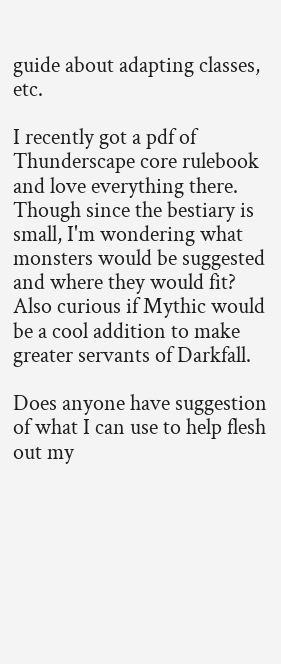guide about adapting classes, etc.

I recently got a pdf of Thunderscape core rulebook and love everything there. Though since the bestiary is small, I'm wondering what monsters would be suggested and where they would fit? Also curious if Mythic would be a cool addition to make greater servants of Darkfall.

Does anyone have suggestion of what I can use to help flesh out my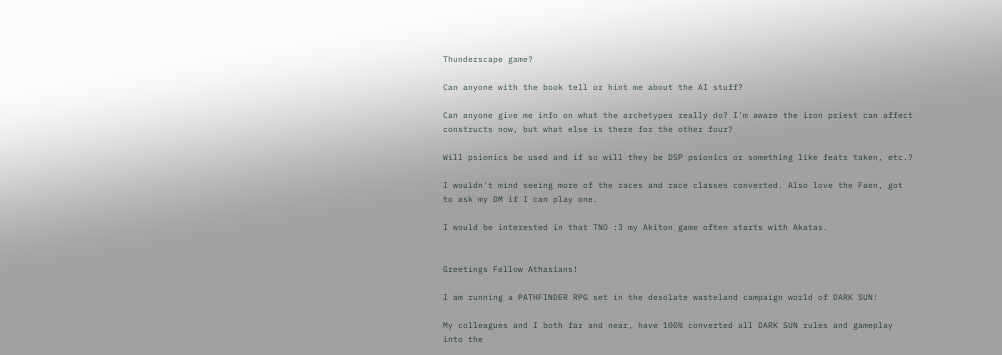Thunderscape game?

Can anyone with the book tell or hint me about the AI stuff?

Can anyone give me info on what the archetypes really do? I'm aware the iron priest can affect constructs now, but what else is there for the other four?

Will psionics be used and if so will they be DSP psionics or something like feats taken, etc.?

I wouldn't mind seeing more of the races and race classes converted. Also love the Faen, got to ask my DM if I can play one.

I would be interested in that TNO :3 my Akiton game often starts with Akatas.


Greetings Fellow Athasians!

I am running a PATHFINDER RPG set in the desolate wasteland campaign world of DARK SUN!

My colleagues and I both far and near, have 100% converted all DARK SUN rules and gameplay into the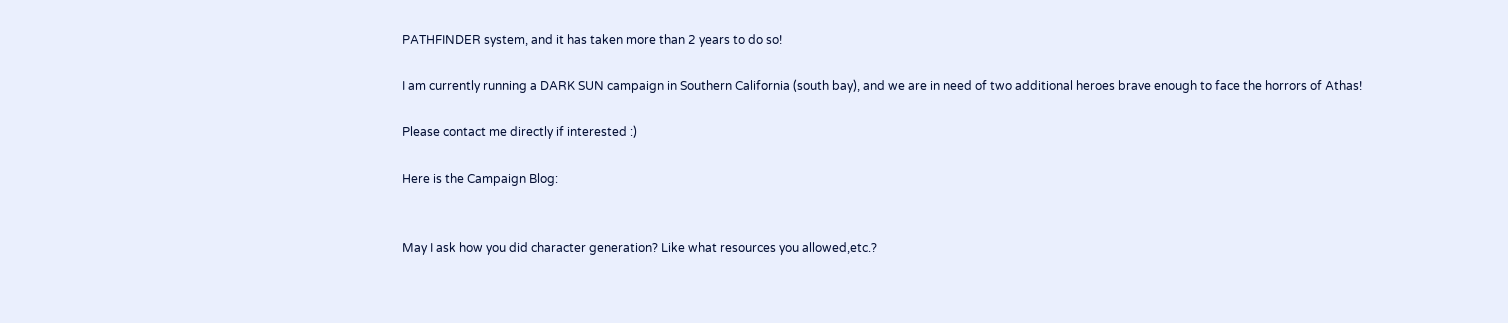PATHFINDER system, and it has taken more than 2 years to do so!

I am currently running a DARK SUN campaign in Southern California (south bay), and we are in need of two additional heroes brave enough to face the horrors of Athas!

Please contact me directly if interested :)

Here is the Campaign Blog:


May I ask how you did character generation? Like what resources you allowed,etc.?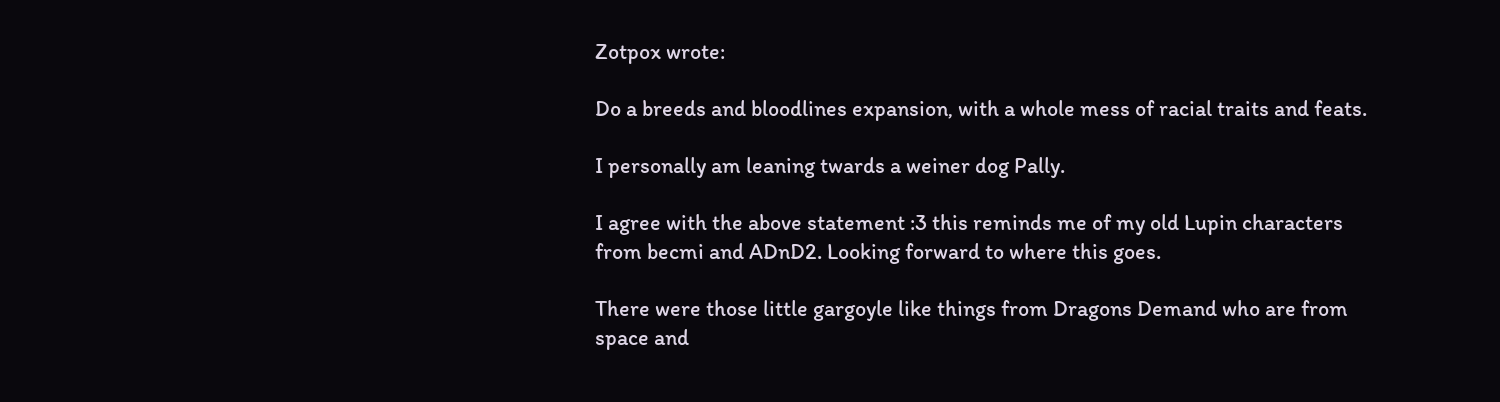Zotpox wrote:

Do a breeds and bloodlines expansion, with a whole mess of racial traits and feats.

I personally am leaning twards a weiner dog Pally.

I agree with the above statement :3 this reminds me of my old Lupin characters from becmi and ADnD2. Looking forward to where this goes.

There were those little gargoyle like things from Dragons Demand who are from space and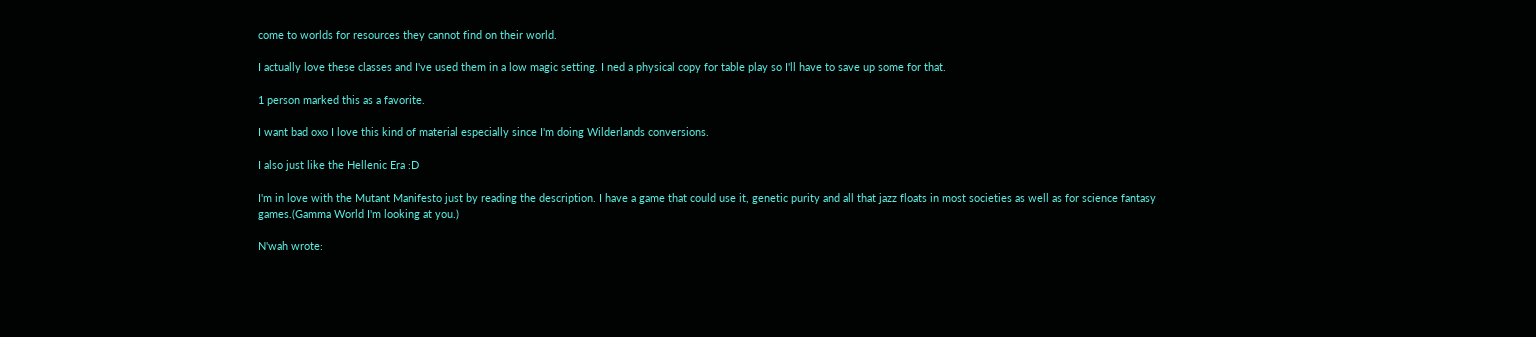come to worlds for resources they cannot find on their world.

I actually love these classes and I've used them in a low magic setting. I ned a physical copy for table play so I'll have to save up some for that.

1 person marked this as a favorite.

I want bad oxo I love this kind of material especially since I'm doing Wilderlands conversions.

I also just like the Hellenic Era :D

I'm in love with the Mutant Manifesto just by reading the description. I have a game that could use it, genetic purity and all that jazz floats in most societies as well as for science fantasy games.(Gamma World I'm looking at you.)

N'wah wrote: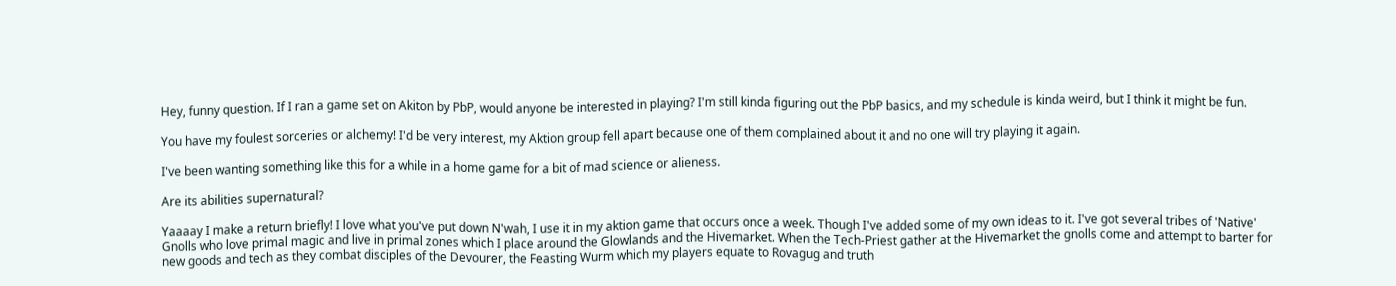Hey, funny question. If I ran a game set on Akiton by PbP, would anyone be interested in playing? I'm still kinda figuring out the PbP basics, and my schedule is kinda weird, but I think it might be fun.

You have my foulest sorceries or alchemy! I'd be very interest, my Aktion group fell apart because one of them complained about it and no one will try playing it again.

I've been wanting something like this for a while in a home game for a bit of mad science or alieness.

Are its abilities supernatural?

Yaaaay I make a return briefly! I love what you've put down N'wah, I use it in my aktion game that occurs once a week. Though I've added some of my own ideas to it. I've got several tribes of 'Native' Gnolls who love primal magic and live in primal zones which I place around the Glowlands and the Hivemarket. When the Tech-Priest gather at the Hivemarket the gnolls come and attempt to barter for new goods and tech as they combat disciples of the Devourer, the Feasting Wurm which my players equate to Rovagug and truth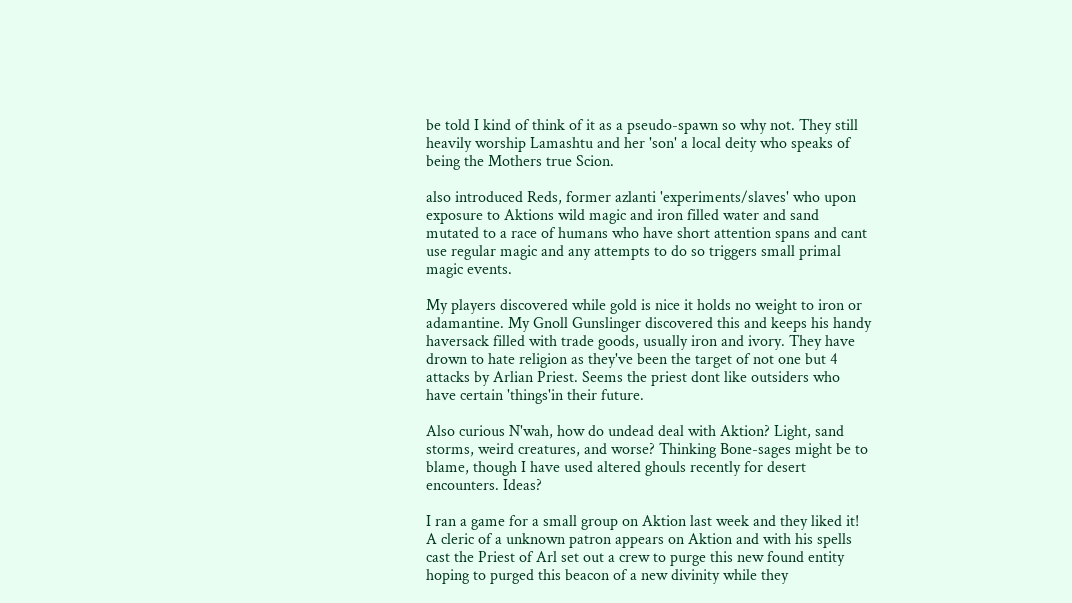be told I kind of think of it as a pseudo-spawn so why not. They still heavily worship Lamashtu and her 'son' a local deity who speaks of being the Mothers true Scion.

also introduced Reds, former azlanti 'experiments/slaves' who upon exposure to Aktions wild magic and iron filled water and sand mutated to a race of humans who have short attention spans and cant use regular magic and any attempts to do so triggers small primal magic events.

My players discovered while gold is nice it holds no weight to iron or adamantine. My Gnoll Gunslinger discovered this and keeps his handy haversack filled with trade goods, usually iron and ivory. They have drown to hate religion as they've been the target of not one but 4 attacks by Arlian Priest. Seems the priest dont like outsiders who have certain 'things'in their future.

Also curious N'wah, how do undead deal with Aktion? Light, sand storms, weird creatures, and worse? Thinking Bone-sages might be to blame, though I have used altered ghouls recently for desert encounters. Ideas?

I ran a game for a small group on Aktion last week and they liked it! A cleric of a unknown patron appears on Aktion and with his spells cast the Priest of Arl set out a crew to purge this new found entity hoping to purged this beacon of a new divinity while they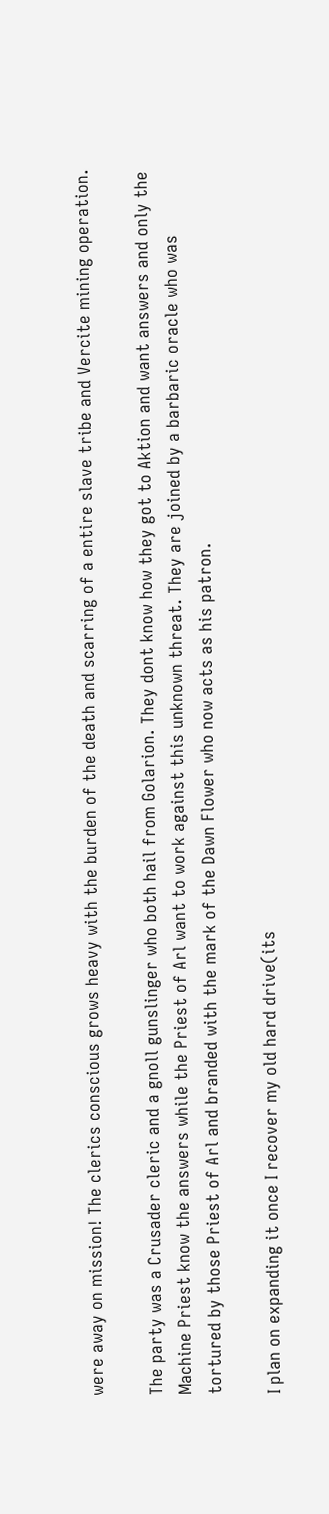were away on mission! The clerics conscious grows heavy with the burden of the death and scarring of a entire slave tribe and Vercite mining operation.

The party was a Crusader cleric and a gnoll gunslinger who both hail from Golarion. They dont know how they got to Aktion and want answers and only the Machine Priest know the answers while the Priest of Arl want to work against this unknown threat. They are joined by a barbaric oracle who was tortured by those Priest of Arl and branded with the mark of the Dawn Flower who now acts as his patron.

I plan on expanding it once I recover my old hard drive(its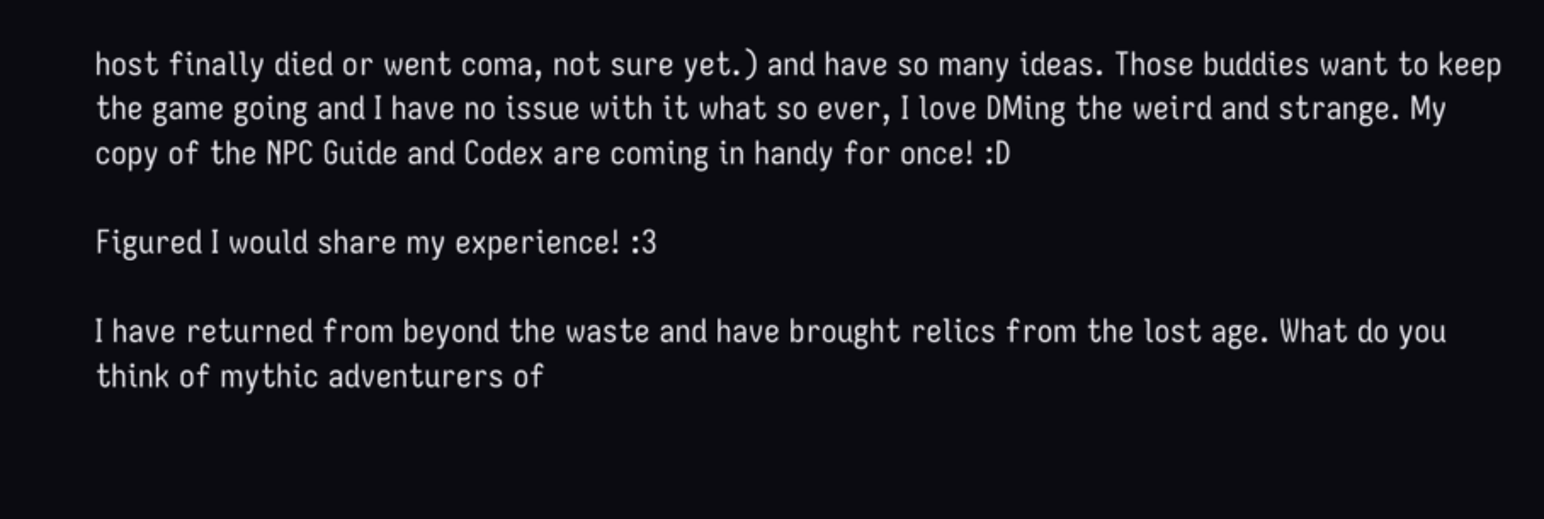host finally died or went coma, not sure yet.) and have so many ideas. Those buddies want to keep the game going and I have no issue with it what so ever, I love DMing the weird and strange. My copy of the NPC Guide and Codex are coming in handy for once! :D

Figured I would share my experience! :3

I have returned from beyond the waste and have brought relics from the lost age. What do you think of mythic adventurers of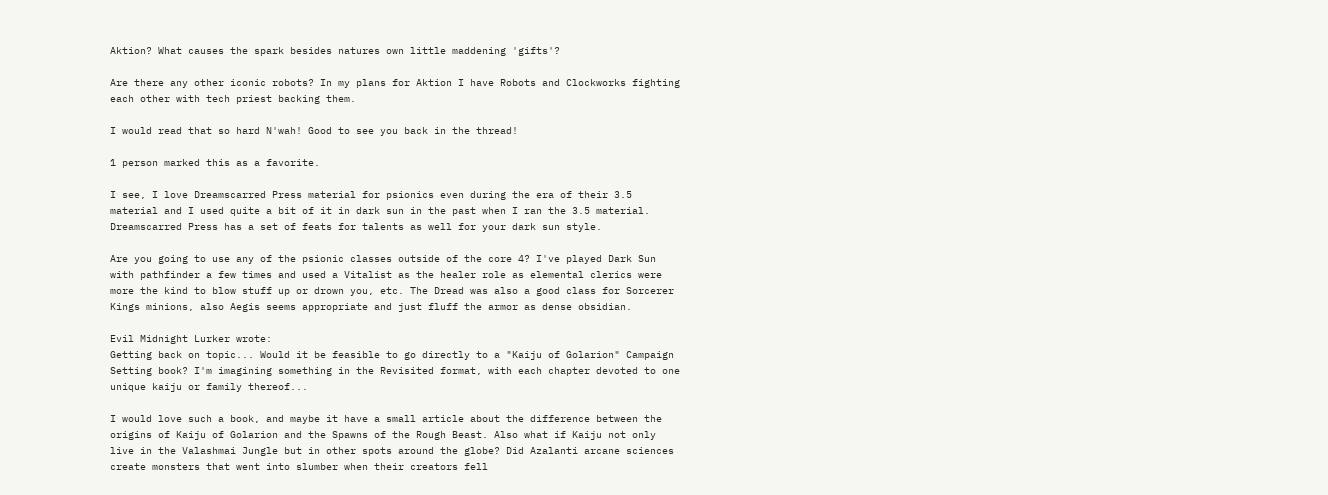Aktion? What causes the spark besides natures own little maddening 'gifts'?

Are there any other iconic robots? In my plans for Aktion I have Robots and Clockworks fighting each other with tech priest backing them.

I would read that so hard N'wah! Good to see you back in the thread!

1 person marked this as a favorite.

I see, I love Dreamscarred Press material for psionics even during the era of their 3.5 material and I used quite a bit of it in dark sun in the past when I ran the 3.5 material. Dreamscarred Press has a set of feats for talents as well for your dark sun style.

Are you going to use any of the psionic classes outside of the core 4? I've played Dark Sun with pathfinder a few times and used a Vitalist as the healer role as elemental clerics were more the kind to blow stuff up or drown you, etc. The Dread was also a good class for Sorcerer Kings minions, also Aegis seems appropriate and just fluff the armor as dense obsidian.

Evil Midnight Lurker wrote:
Getting back on topic... Would it be feasible to go directly to a "Kaiju of Golarion" Campaign Setting book? I'm imagining something in the Revisited format, with each chapter devoted to one unique kaiju or family thereof...

I would love such a book, and maybe it have a small article about the difference between the origins of Kaiju of Golarion and the Spawns of the Rough Beast. Also what if Kaiju not only live in the Valashmai Jungle but in other spots around the globe? Did Azalanti arcane sciences create monsters that went into slumber when their creators fell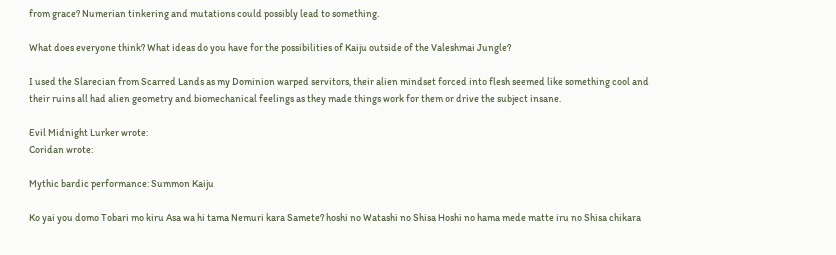from grace? Numerian tinkering and mutations could possibly lead to something.

What does everyone think? What ideas do you have for the possibilities of Kaiju outside of the Valeshmai Jungle?

I used the Slarecian from Scarred Lands as my Dominion warped servitors, their alien mindset forced into flesh seemed like something cool and their ruins all had alien geometry and biomechanical feelings as they made things work for them or drive the subject insane.

Evil Midnight Lurker wrote:
Coridan wrote:

Mythic bardic performance: Summon Kaiju

Ko yai you domo Tobari mo kiru Asa wa hi tama Nemuri kara Samete? hoshi no Watashi no Shisa Hoshi no hama mede matte iru no Shisa chikara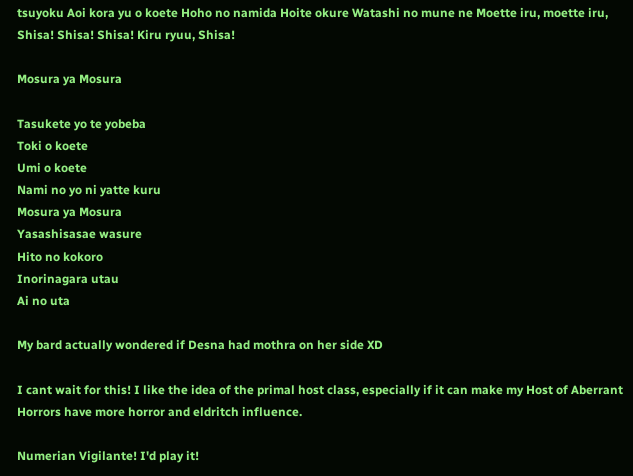tsuyoku Aoi kora yu o koete Hoho no namida Hoite okure Watashi no mune ne Moette iru, moette iru, Shisa! Shisa! Shisa! Kiru ryuu, Shisa!

Mosura ya Mosura

Tasukete yo te yobeba
Toki o koete
Umi o koete
Nami no yo ni yatte kuru
Mosura ya Mosura
Yasashisasae wasure
Hito no kokoro
Inorinagara utau
Ai no uta

My bard actually wondered if Desna had mothra on her side XD

I cant wait for this! I like the idea of the primal host class, especially if it can make my Host of Aberrant Horrors have more horror and eldritch influence.

Numerian Vigilante! I'd play it!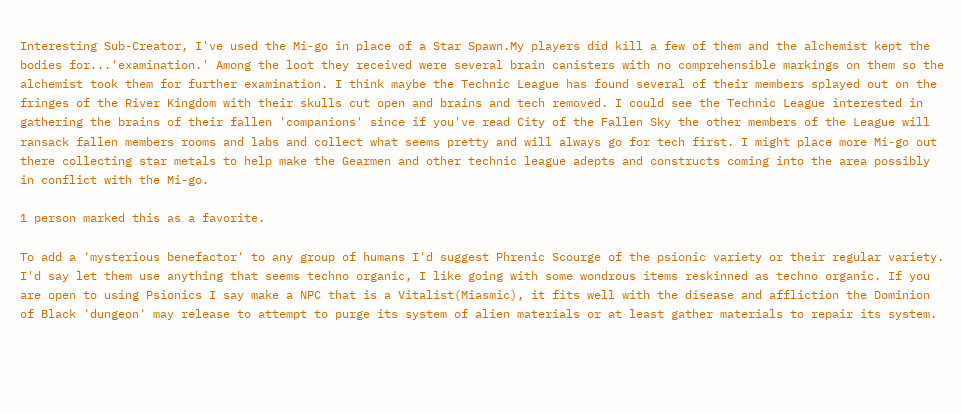Interesting Sub-Creator, I've used the Mi-go in place of a Star Spawn.My players did kill a few of them and the alchemist kept the bodies for...'examination.' Among the loot they received were several brain canisters with no comprehensible markings on them so the alchemist took them for further examination. I think maybe the Technic League has found several of their members splayed out on the fringes of the River Kingdom with their skulls cut open and brains and tech removed. I could see the Technic League interested in gathering the brains of their fallen 'companions' since if you've read City of the Fallen Sky the other members of the League will ransack fallen members rooms and labs and collect what seems pretty and will always go for tech first. I might place more Mi-go out there collecting star metals to help make the Gearmen and other technic league adepts and constructs coming into the area possibly in conflict with the Mi-go.

1 person marked this as a favorite.

To add a 'mysterious benefactor' to any group of humans I'd suggest Phrenic Scourge of the psionic variety or their regular variety. I'd say let them use anything that seems techno organic, I like going with some wondrous items reskinned as techno organic. If you are open to using Psionics I say make a NPC that is a Vitalist(Miasmic), it fits well with the disease and affliction the Dominion of Black 'dungeon' may release to attempt to purge its system of alien materials or at least gather materials to repair its system.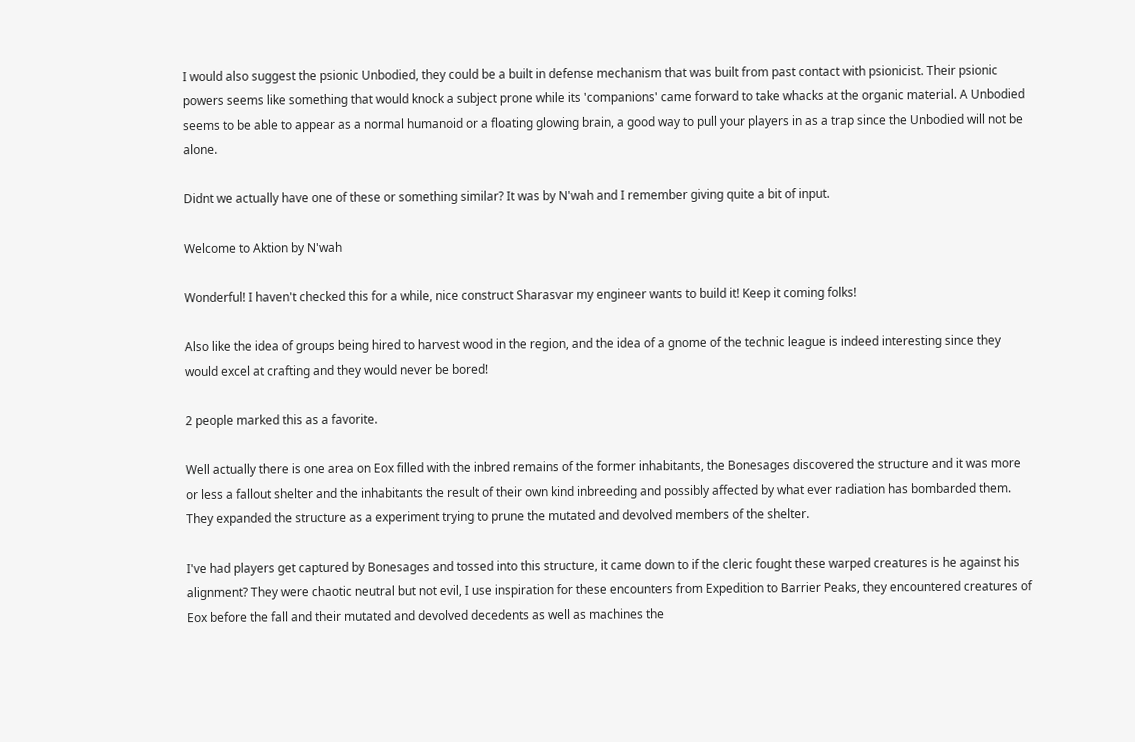I would also suggest the psionic Unbodied, they could be a built in defense mechanism that was built from past contact with psionicist. Their psionic powers seems like something that would knock a subject prone while its 'companions' came forward to take whacks at the organic material. A Unbodied seems to be able to appear as a normal humanoid or a floating glowing brain, a good way to pull your players in as a trap since the Unbodied will not be alone.

Didnt we actually have one of these or something similar? It was by N'wah and I remember giving quite a bit of input.

Welcome to Aktion by N'wah

Wonderful! I haven't checked this for a while, nice construct Sharasvar my engineer wants to build it! Keep it coming folks!

Also like the idea of groups being hired to harvest wood in the region, and the idea of a gnome of the technic league is indeed interesting since they would excel at crafting and they would never be bored!

2 people marked this as a favorite.

Well actually there is one area on Eox filled with the inbred remains of the former inhabitants, the Bonesages discovered the structure and it was more or less a fallout shelter and the inhabitants the result of their own kind inbreeding and possibly affected by what ever radiation has bombarded them. They expanded the structure as a experiment trying to prune the mutated and devolved members of the shelter.

I've had players get captured by Bonesages and tossed into this structure, it came down to if the cleric fought these warped creatures is he against his alignment? They were chaotic neutral but not evil, I use inspiration for these encounters from Expedition to Barrier Peaks, they encountered creatures of Eox before the fall and their mutated and devolved decedents as well as machines the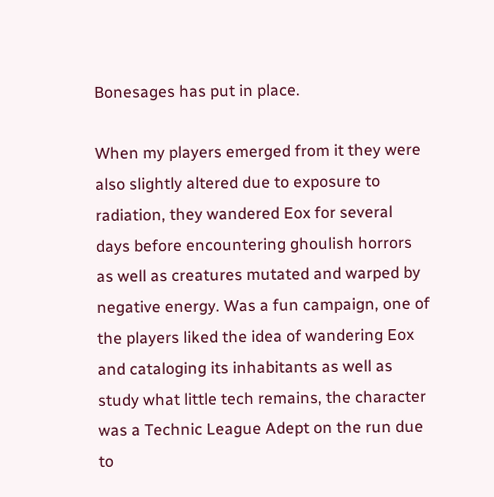Bonesages has put in place.

When my players emerged from it they were also slightly altered due to exposure to radiation, they wandered Eox for several days before encountering ghoulish horrors as well as creatures mutated and warped by negative energy. Was a fun campaign, one of the players liked the idea of wandering Eox and cataloging its inhabitants as well as study what little tech remains, the character was a Technic League Adept on the run due to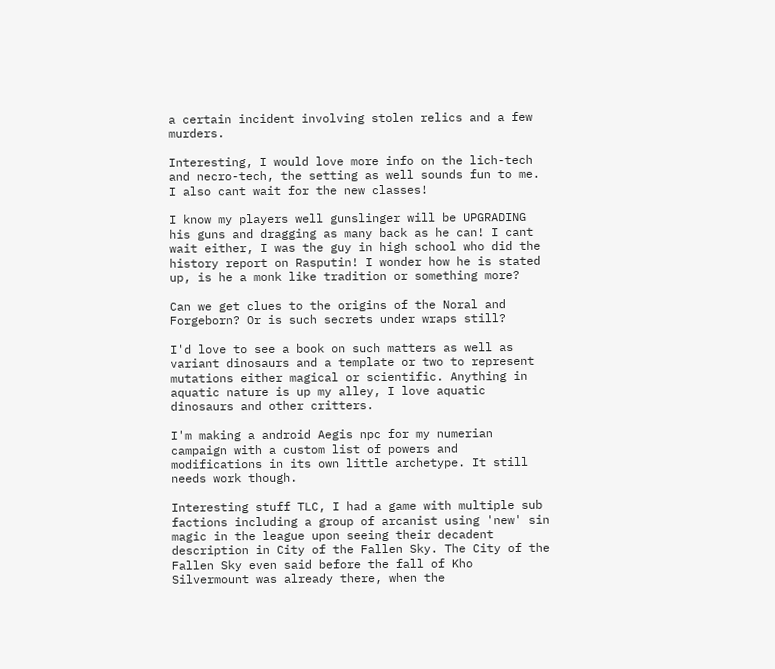a certain incident involving stolen relics and a few murders.

Interesting, I would love more info on the lich-tech and necro-tech, the setting as well sounds fun to me. I also cant wait for the new classes!

I know my players well gunslinger will be UPGRADING his guns and dragging as many back as he can! I cant wait either, I was the guy in high school who did the history report on Rasputin! I wonder how he is stated up, is he a monk like tradition or something more?

Can we get clues to the origins of the Noral and Forgeborn? Or is such secrets under wraps still?

I'd love to see a book on such matters as well as variant dinosaurs and a template or two to represent mutations either magical or scientific. Anything in aquatic nature is up my alley, I love aquatic dinosaurs and other critters.

I'm making a android Aegis npc for my numerian campaign with a custom list of powers and modifications in its own little archetype. It still needs work though.

Interesting stuff TLC, I had a game with multiple sub factions including a group of arcanist using 'new' sin magic in the league upon seeing their decadent description in City of the Fallen Sky. The City of the Fallen Sky even said before the fall of Kho Silvermount was already there, when the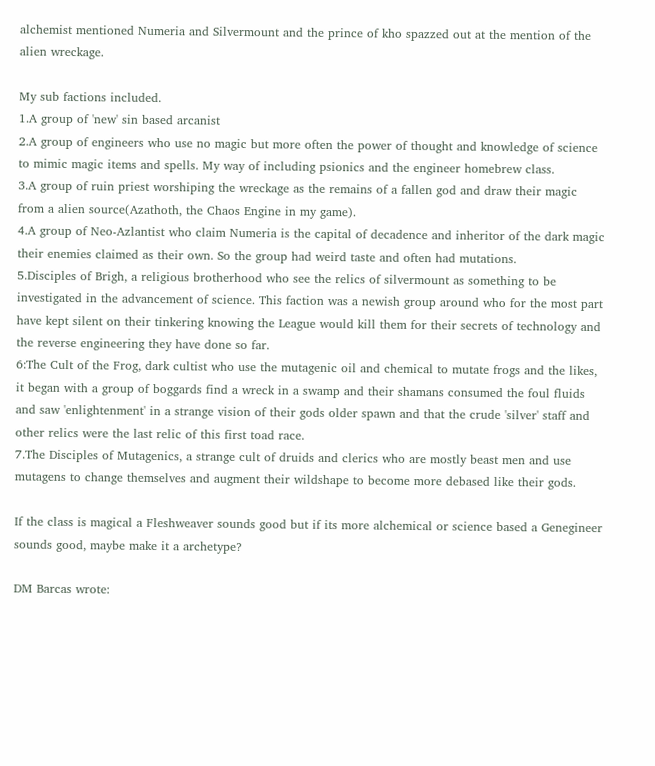alchemist mentioned Numeria and Silvermount and the prince of kho spazzed out at the mention of the alien wreckage.

My sub factions included.
1.A group of 'new' sin based arcanist
2.A group of engineers who use no magic but more often the power of thought and knowledge of science to mimic magic items and spells. My way of including psionics and the engineer homebrew class.
3.A group of ruin priest worshiping the wreckage as the remains of a fallen god and draw their magic from a alien source(Azathoth, the Chaos Engine in my game).
4.A group of Neo-Azlantist who claim Numeria is the capital of decadence and inheritor of the dark magic their enemies claimed as their own. So the group had weird taste and often had mutations.
5.Disciples of Brigh, a religious brotherhood who see the relics of silvermount as something to be investigated in the advancement of science. This faction was a newish group around who for the most part have kept silent on their tinkering knowing the League would kill them for their secrets of technology and the reverse engineering they have done so far.
6:The Cult of the Frog, dark cultist who use the mutagenic oil and chemical to mutate frogs and the likes, it began with a group of boggards find a wreck in a swamp and their shamans consumed the foul fluids and saw 'enlightenment' in a strange vision of their gods older spawn and that the crude 'silver' staff and other relics were the last relic of this first toad race.
7.The Disciples of Mutagenics, a strange cult of druids and clerics who are mostly beast men and use mutagens to change themselves and augment their wildshape to become more debased like their gods.

If the class is magical a Fleshweaver sounds good but if its more alchemical or science based a Genegineer sounds good, maybe make it a archetype?

DM Barcas wrote: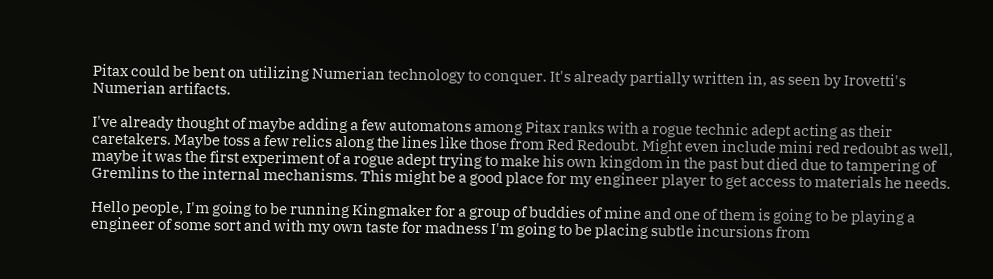Pitax could be bent on utilizing Numerian technology to conquer. It's already partially written in, as seen by Irovetti's Numerian artifacts.

I've already thought of maybe adding a few automatons among Pitax ranks with a rogue technic adept acting as their caretakers. Maybe toss a few relics along the lines like those from Red Redoubt. Might even include mini red redoubt as well, maybe it was the first experiment of a rogue adept trying to make his own kingdom in the past but died due to tampering of Gremlins to the internal mechanisms. This might be a good place for my engineer player to get access to materials he needs.

Hello people, I'm going to be running Kingmaker for a group of buddies of mine and one of them is going to be playing a engineer of some sort and with my own taste for madness I'm going to be placing subtle incursions from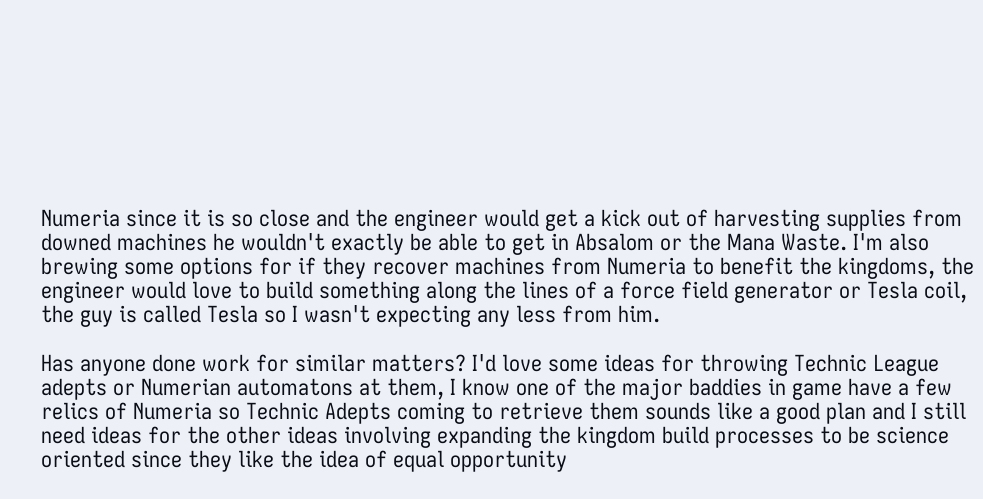Numeria since it is so close and the engineer would get a kick out of harvesting supplies from downed machines he wouldn't exactly be able to get in Absalom or the Mana Waste. I'm also brewing some options for if they recover machines from Numeria to benefit the kingdoms, the engineer would love to build something along the lines of a force field generator or Tesla coil, the guy is called Tesla so I wasn't expecting any less from him.

Has anyone done work for similar matters? I'd love some ideas for throwing Technic League adepts or Numerian automatons at them, I know one of the major baddies in game have a few relics of Numeria so Technic Adepts coming to retrieve them sounds like a good plan and I still need ideas for the other ideas involving expanding the kingdom build processes to be science oriented since they like the idea of equal opportunity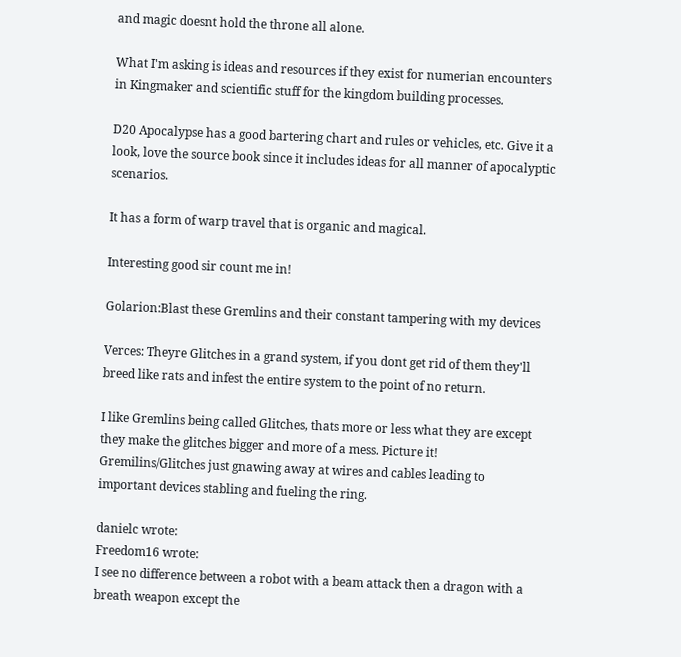and magic doesnt hold the throne all alone.

What I'm asking is ideas and resources if they exist for numerian encounters in Kingmaker and scientific stuff for the kingdom building processes.

D20 Apocalypse has a good bartering chart and rules or vehicles, etc. Give it a look, love the source book since it includes ideas for all manner of apocalyptic scenarios.

It has a form of warp travel that is organic and magical.

Interesting good sir count me in!

Golarion:Blast these Gremlins and their constant tampering with my devices

Verces: Theyre Glitches in a grand system, if you dont get rid of them they'll breed like rats and infest the entire system to the point of no return.

I like Gremlins being called Glitches, thats more or less what they are except they make the glitches bigger and more of a mess. Picture it! Gremilins/Glitches just gnawing away at wires and cables leading to important devices stabling and fueling the ring.

danielc wrote:
Freedom16 wrote:
I see no difference between a robot with a beam attack then a dragon with a breath weapon except the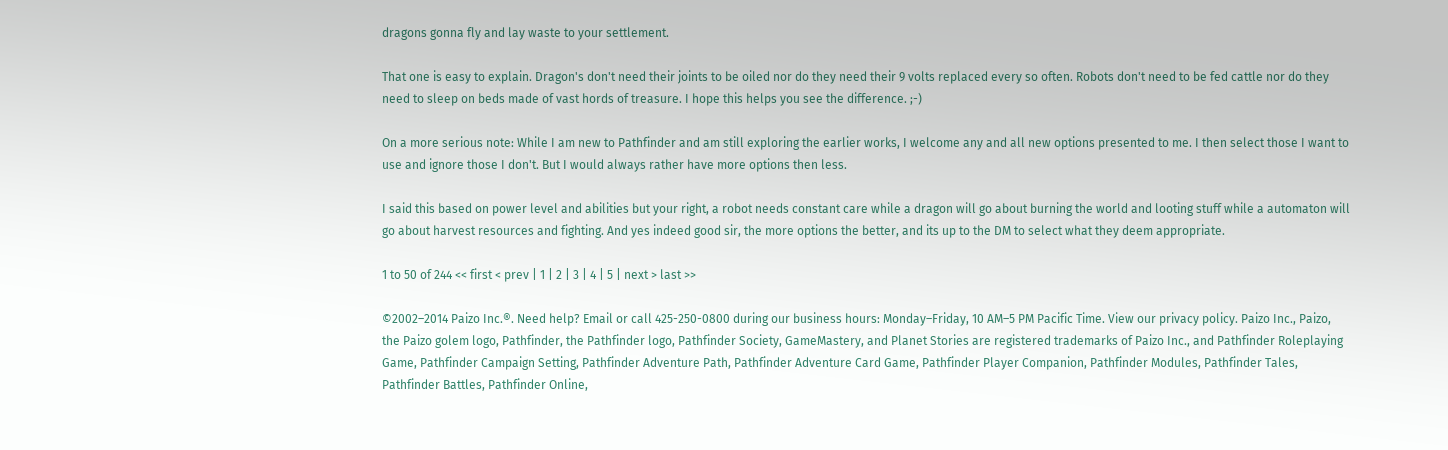dragons gonna fly and lay waste to your settlement.

That one is easy to explain. Dragon's don't need their joints to be oiled nor do they need their 9 volts replaced every so often. Robots don't need to be fed cattle nor do they need to sleep on beds made of vast hords of treasure. I hope this helps you see the difference. ;-)

On a more serious note: While I am new to Pathfinder and am still exploring the earlier works, I welcome any and all new options presented to me. I then select those I want to use and ignore those I don't. But I would always rather have more options then less.

I said this based on power level and abilities but your right, a robot needs constant care while a dragon will go about burning the world and looting stuff while a automaton will go about harvest resources and fighting. And yes indeed good sir, the more options the better, and its up to the DM to select what they deem appropriate.

1 to 50 of 244 << first < prev | 1 | 2 | 3 | 4 | 5 | next > last >>

©2002–2014 Paizo Inc.®. Need help? Email or call 425-250-0800 during our business hours: Monday–Friday, 10 AM–5 PM Pacific Time. View our privacy policy. Paizo Inc., Paizo, the Paizo golem logo, Pathfinder, the Pathfinder logo, Pathfinder Society, GameMastery, and Planet Stories are registered trademarks of Paizo Inc., and Pathfinder Roleplaying Game, Pathfinder Campaign Setting, Pathfinder Adventure Path, Pathfinder Adventure Card Game, Pathfinder Player Companion, Pathfinder Modules, Pathfinder Tales, Pathfinder Battles, Pathfinder Online,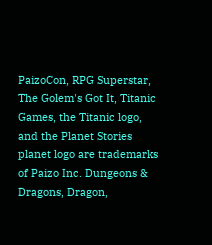PaizoCon, RPG Superstar, The Golem's Got It, Titanic Games, the Titanic logo, and the Planet Stories planet logo are trademarks of Paizo Inc. Dungeons & Dragons, Dragon,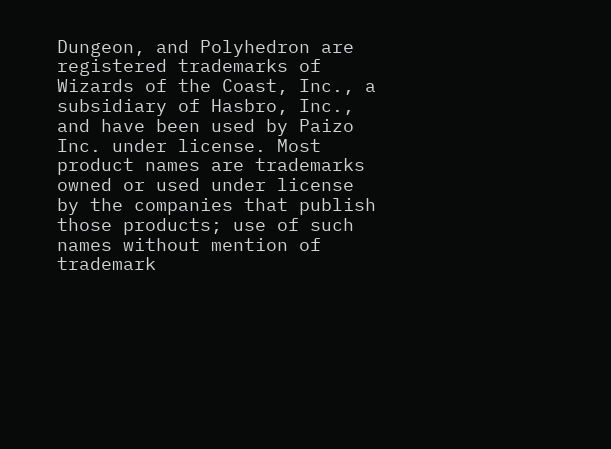Dungeon, and Polyhedron are registered trademarks of Wizards of the Coast, Inc., a subsidiary of Hasbro, Inc., and have been used by Paizo Inc. under license. Most product names are trademarks owned or used under license by the companies that publish those products; use of such names without mention of trademark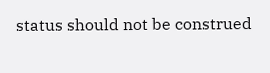status should not be construed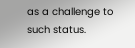as a challenge to such status.